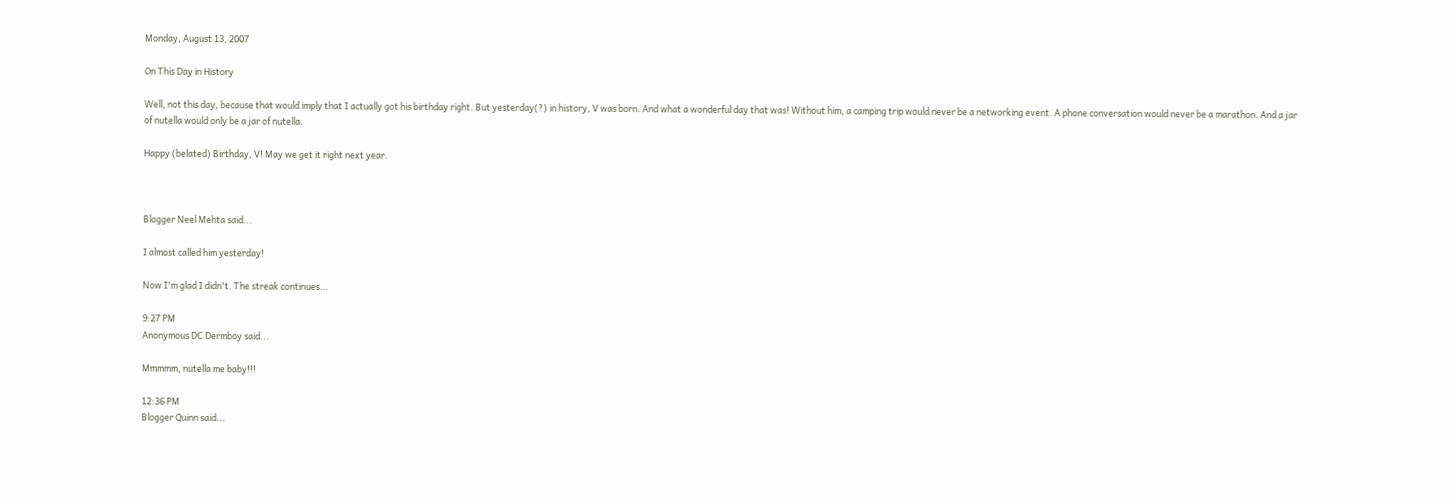Monday, August 13, 2007

On This Day in History

Well, not this day, because that would imply that I actually got his birthday right. But yesterday(?) in history, V was born. And what a wonderful day that was! Without him, a camping trip would never be a networking event. A phone conversation would never be a marathon. And a jar of nutella would only be a jar of nutella.

Happy (belated) Birthday, V! May we get it right next year.



Blogger Neel Mehta said...

I almost called him yesterday!

Now I'm glad I didn't. The streak continues...

9:27 PM
Anonymous DC Dermboy said...

Mmmmm, nutella me baby!!!

12:36 PM
Blogger Quinn said...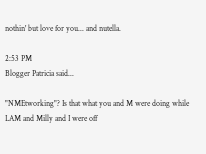nothin' but love for you... and nutella.

2:53 PM
Blogger Patricia said...

"NMEtworking"? Is that what you and M were doing while LAM and Milly and I were off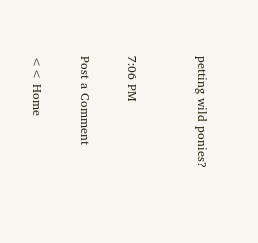petting wild ponies?


7:06 PM

Post a Comment

<< Home